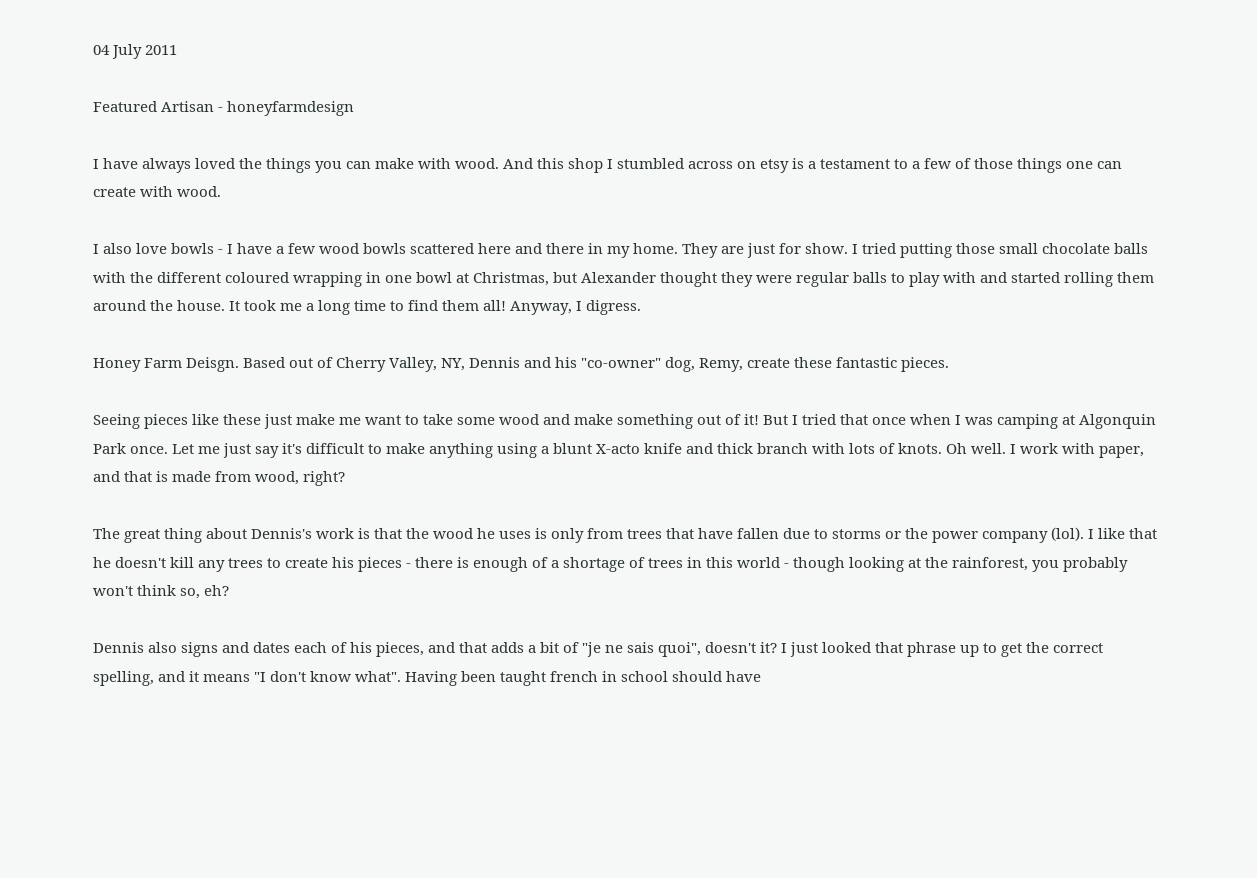04 July 2011

Featured Artisan - honeyfarmdesign

I have always loved the things you can make with wood. And this shop I stumbled across on etsy is a testament to a few of those things one can create with wood.

I also love bowls - I have a few wood bowls scattered here and there in my home. They are just for show. I tried putting those small chocolate balls with the different coloured wrapping in one bowl at Christmas, but Alexander thought they were regular balls to play with and started rolling them around the house. It took me a long time to find them all! Anyway, I digress.

Honey Farm Deisgn. Based out of Cherry Valley, NY, Dennis and his "co-owner" dog, Remy, create these fantastic pieces.

Seeing pieces like these just make me want to take some wood and make something out of it! But I tried that once when I was camping at Algonquin Park once. Let me just say it's difficult to make anything using a blunt X-acto knife and thick branch with lots of knots. Oh well. I work with paper, and that is made from wood, right?

The great thing about Dennis's work is that the wood he uses is only from trees that have fallen due to storms or the power company (lol). I like that he doesn't kill any trees to create his pieces - there is enough of a shortage of trees in this world - though looking at the rainforest, you probably won't think so, eh?

Dennis also signs and dates each of his pieces, and that adds a bit of "je ne sais quoi", doesn't it? I just looked that phrase up to get the correct spelling, and it means "I don't know what". Having been taught french in school should have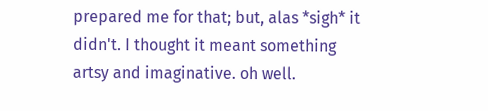prepared me for that; but, alas *sigh* it didn't. I thought it meant something artsy and imaginative. oh well.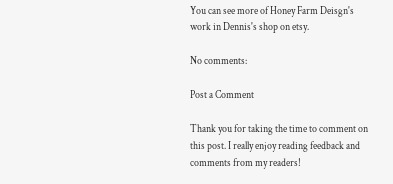You can see more of Honey Farm Deisgn's work in Dennis's shop on etsy.

No comments:

Post a Comment

Thank you for taking the time to comment on this post. I really enjoy reading feedback and comments from my readers!